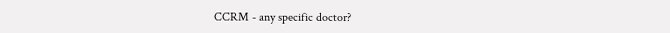CCRM - any specific doctor?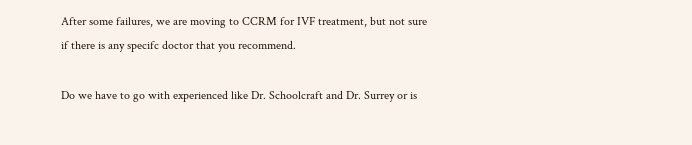After some failures, we are moving to CCRM for IVF treatment, but not sure if there is any specifc doctor that you recommend.

Do we have to go with experienced like Dr. Schoolcraft and Dr. Surrey or is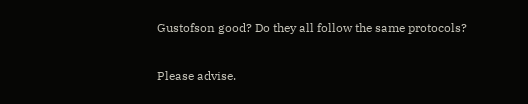Gustofson good? Do they all follow the same protocols?

Please advise.